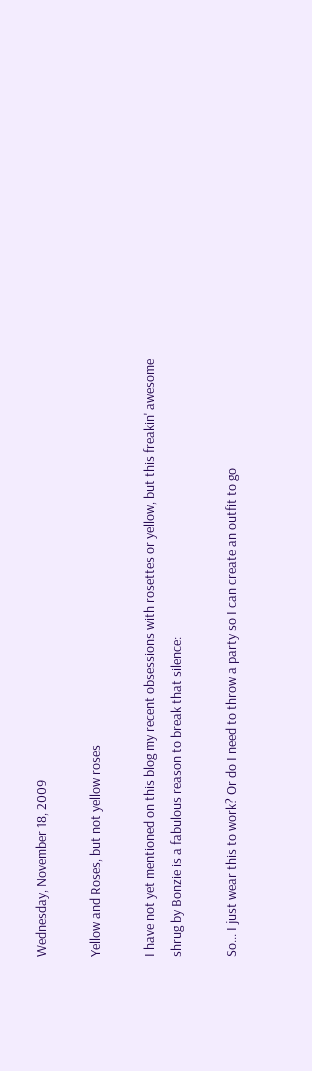Wednesday, November 18, 2009

Yellow and Roses, but not yellow roses

I have not yet mentioned on this blog my recent obsessions with rosettes or yellow, but this freakin' awesome shrug by Bonzie is a fabulous reason to break that silence:

So... I just wear this to work? Or do I need to throw a party so I can create an outfit to go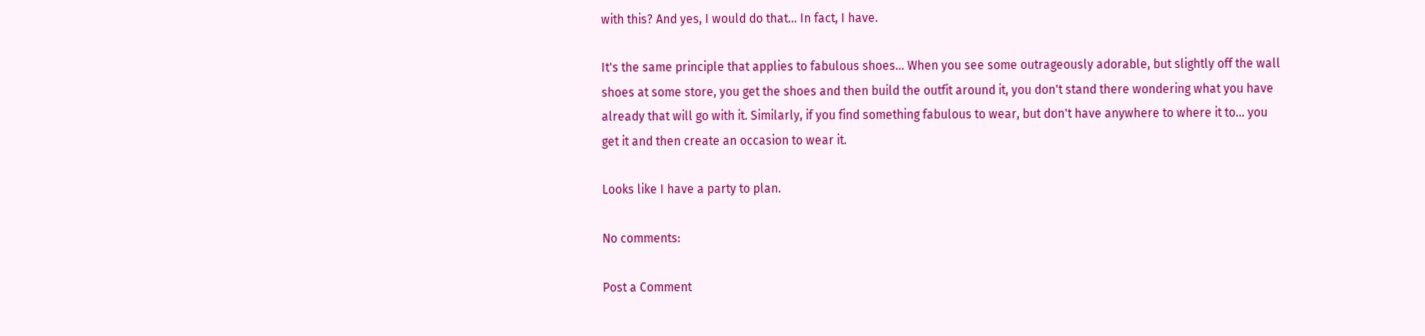with this? And yes, I would do that... In fact, I have.

It's the same principle that applies to fabulous shoes... When you see some outrageously adorable, but slightly off the wall shoes at some store, you get the shoes and then build the outfit around it, you don't stand there wondering what you have already that will go with it. Similarly, if you find something fabulous to wear, but don't have anywhere to where it to... you get it and then create an occasion to wear it.

Looks like I have a party to plan.

No comments:

Post a Comment